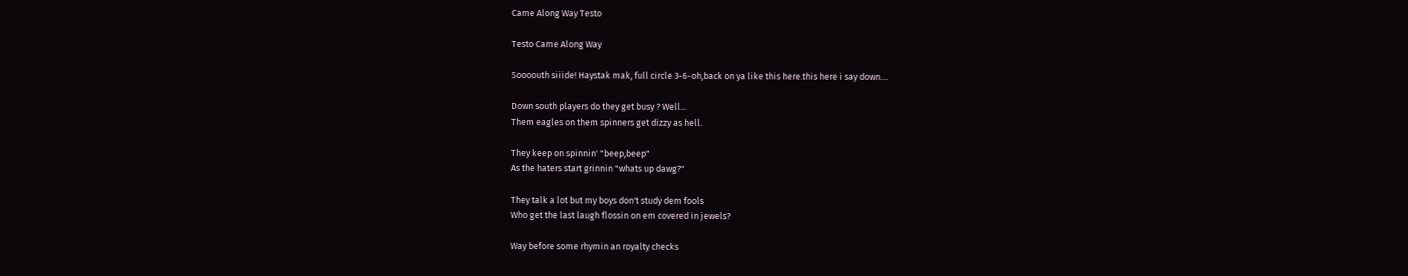Came Along Way Testo

Testo Came Along Way

Soooouth siiide! Haystak mak, full circle 3-6-oh,back on ya like this here.this here i say down....

Down south players do they get busy ? Well...
Them eagles on them spinners get dizzy as hell.

They keep on spinnin' "beep,beep"
As the haters start grinnin "whats up dawg?"

They talk a lot but my boys don't study dem fools
Who get the last laugh flossin on em covered in jewels?

Way before some rhymin an royalty checks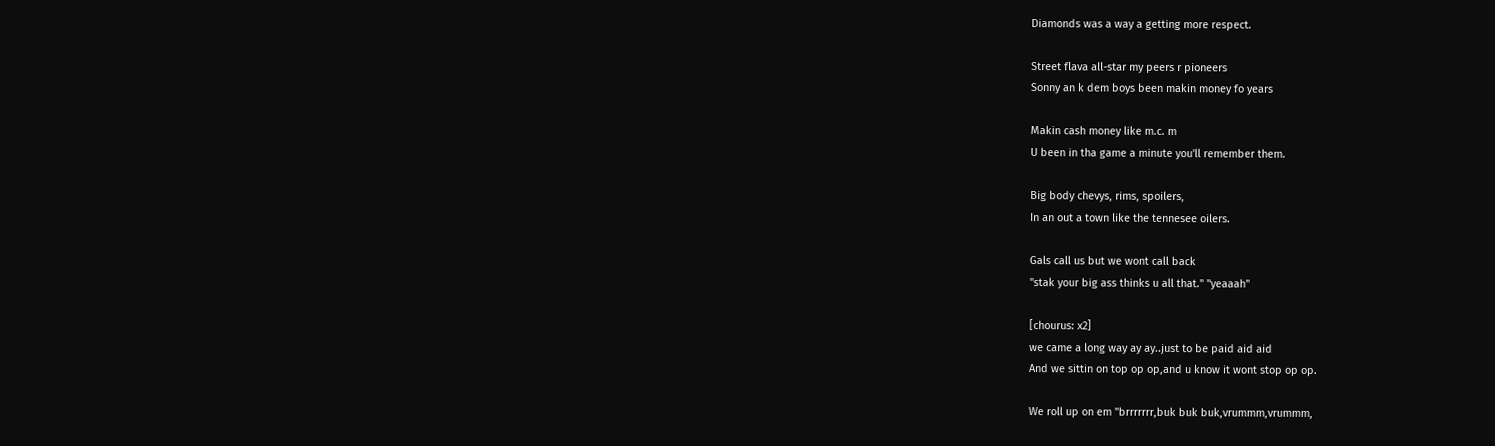Diamonds was a way a getting more respect.

Street flava all-star my peers r pioneers
Sonny an k dem boys been makin money fo years

Makin cash money like m.c. m
U been in tha game a minute you'll remember them.

Big body chevys, rims, spoilers,
In an out a town like the tennesee oilers.

Gals call us but we wont call back
"stak your big ass thinks u all that." "yeaaah"

[chourus: x2]
we came a long way ay ay..just to be paid aid aid
And we sittin on top op op,and u know it wont stop op op.

We roll up on em "brrrrrrr,buk buk buk,vrummm,vrummm,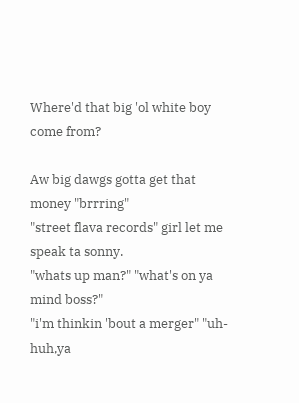Where'd that big 'ol white boy come from?

Aw big dawgs gotta get that money "brrring"
"street flava records" girl let me speak ta sonny.
"whats up man?" "what's on ya mind boss?"
"i'm thinkin 'bout a merger" "uh-huh,ya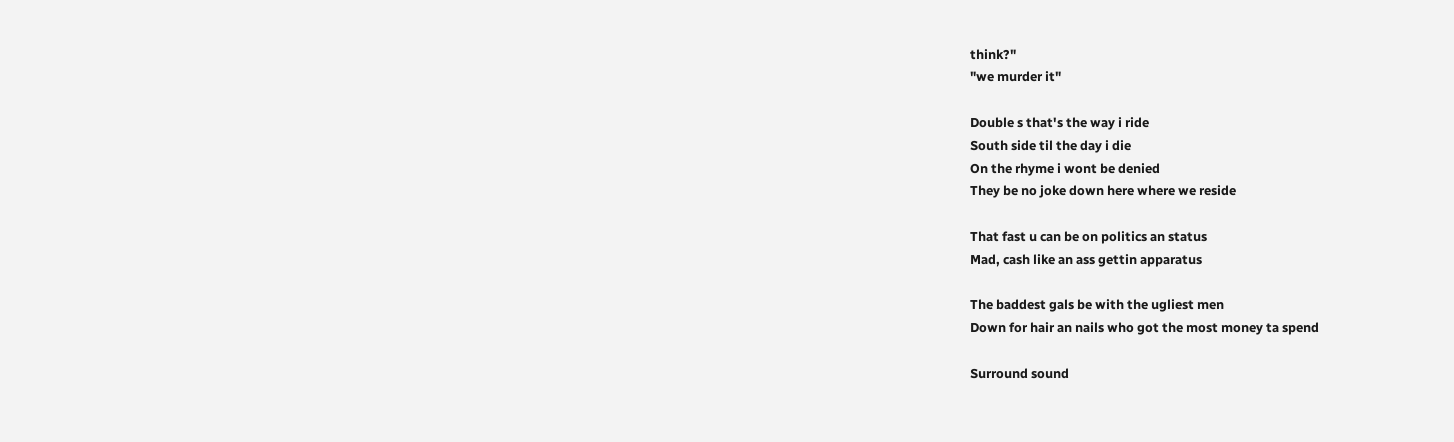think?"
"we murder it"

Double s that's the way i ride
South side til the day i die
On the rhyme i wont be denied
They be no joke down here where we reside

That fast u can be on politics an status
Mad, cash like an ass gettin apparatus

The baddest gals be with the ugliest men
Down for hair an nails who got the most money ta spend

Surround sound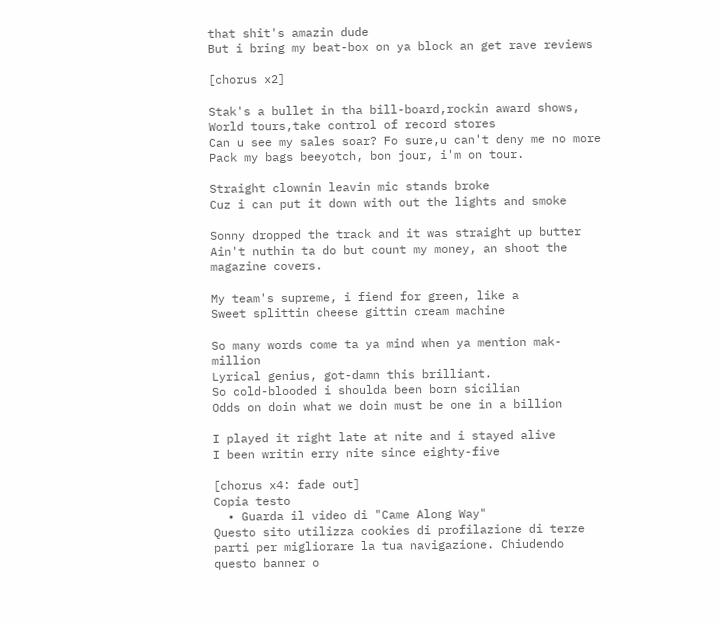that shit's amazin dude
But i bring my beat-box on ya block an get rave reviews

[chorus x2]

Stak's a bullet in tha bill-board,rockin award shows,
World tours,take control of record stores
Can u see my sales soar? Fo sure,u can't deny me no more
Pack my bags beeyotch, bon jour, i'm on tour.

Straight clownin leavin mic stands broke
Cuz i can put it down with out the lights and smoke

Sonny dropped the track and it was straight up butter
Ain't nuthin ta do but count my money, an shoot the magazine covers.

My team's supreme, i fiend for green, like a
Sweet splittin cheese gittin cream machine

So many words come ta ya mind when ya mention mak-million
Lyrical genius, got-damn this brilliant.
So cold-blooded i shoulda been born sicilian
Odds on doin what we doin must be one in a billion

I played it right late at nite and i stayed alive
I been writin erry nite since eighty-five

[chorus x4: fade out]
Copia testo
  • Guarda il video di "Came Along Way"
Questo sito utilizza cookies di profilazione di terze parti per migliorare la tua navigazione. Chiudendo questo banner o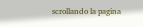scrollando la pagina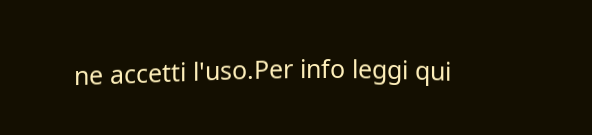ne accetti l'uso.Per info leggi qui